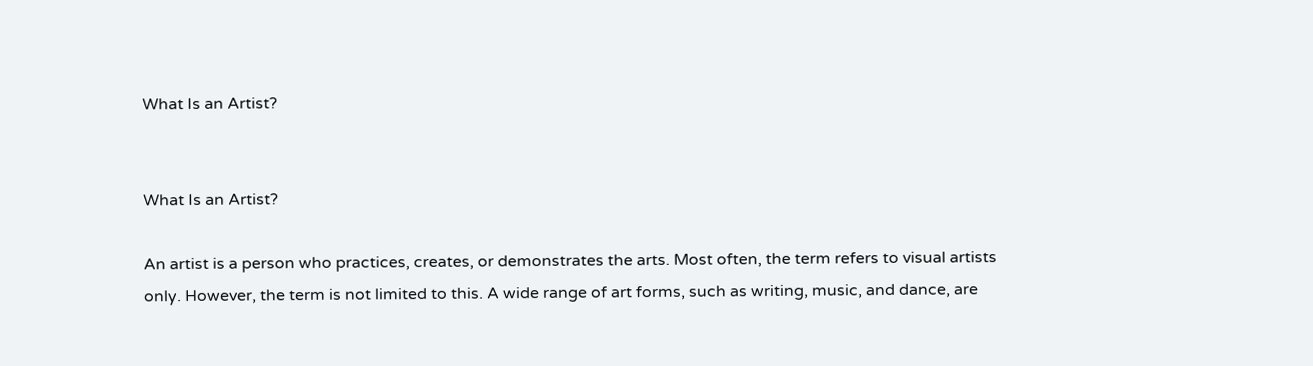What Is an Artist?


What Is an Artist?

An artist is a person who practices, creates, or demonstrates the arts. Most often, the term refers to visual artists only. However, the term is not limited to this. A wide range of art forms, such as writing, music, and dance, are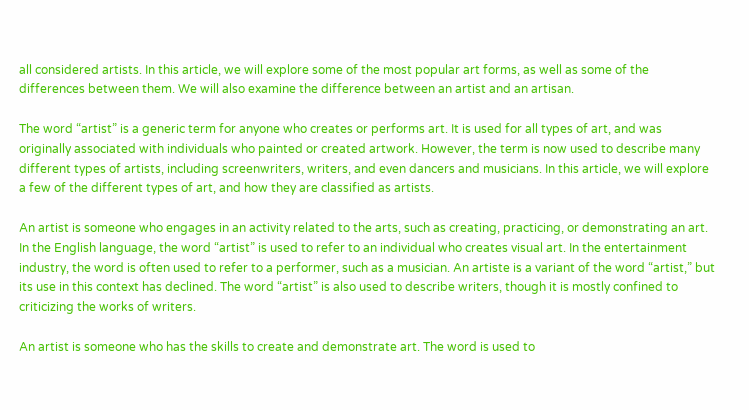all considered artists. In this article, we will explore some of the most popular art forms, as well as some of the differences between them. We will also examine the difference between an artist and an artisan.

The word “artist” is a generic term for anyone who creates or performs art. It is used for all types of art, and was originally associated with individuals who painted or created artwork. However, the term is now used to describe many different types of artists, including screenwriters, writers, and even dancers and musicians. In this article, we will explore a few of the different types of art, and how they are classified as artists.

An artist is someone who engages in an activity related to the arts, such as creating, practicing, or demonstrating an art. In the English language, the word “artist” is used to refer to an individual who creates visual art. In the entertainment industry, the word is often used to refer to a performer, such as a musician. An artiste is a variant of the word “artist,” but its use in this context has declined. The word “artist” is also used to describe writers, though it is mostly confined to criticizing the works of writers.

An artist is someone who has the skills to create and demonstrate art. The word is used to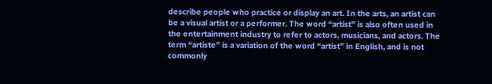describe people who practice or display an art. In the arts, an artist can be a visual artist or a performer. The word “artist” is also often used in the entertainment industry to refer to actors, musicians, and actors. The term “artiste” is a variation of the word “artist” in English, and is not commonly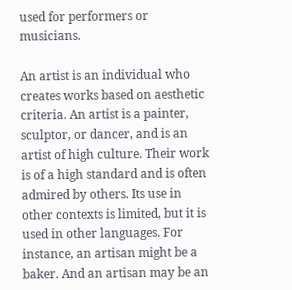used for performers or musicians.

An artist is an individual who creates works based on aesthetic criteria. An artist is a painter, sculptor, or dancer, and is an artist of high culture. Their work is of a high standard and is often admired by others. Its use in other contexts is limited, but it is used in other languages. For instance, an artisan might be a baker. And an artisan may be an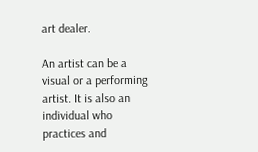art dealer.

An artist can be a visual or a performing artist. It is also an individual who practices and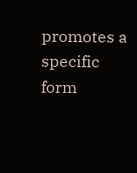promotes a specific form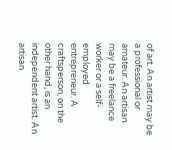of art. An artist may be a professional or amateur. An artisan may be a freelance worker or a self-employed entrepreneur. A craftsperson, on the other hand, is an independent artist. An artisan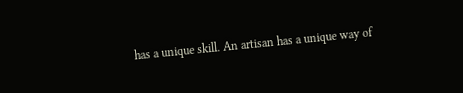has a unique skill. An artisan has a unique way of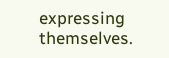expressing themselves.